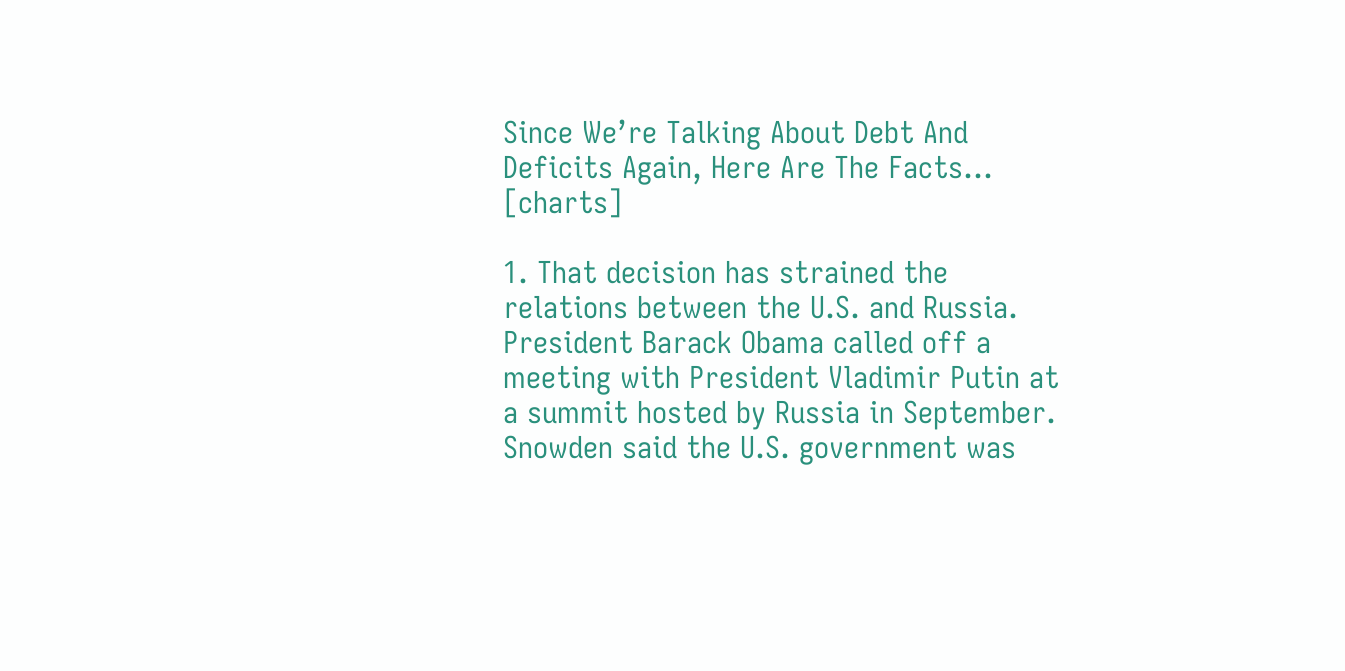Since We’re Talking About Debt And Deficits Again, Here Are The Facts… [charts]

1. That decision has strained the relations between the U.S. and Russia. President Barack Obama called off a meeting with President Vladimir Putin at a summit hosted by Russia in September. Snowden said the U.S. government was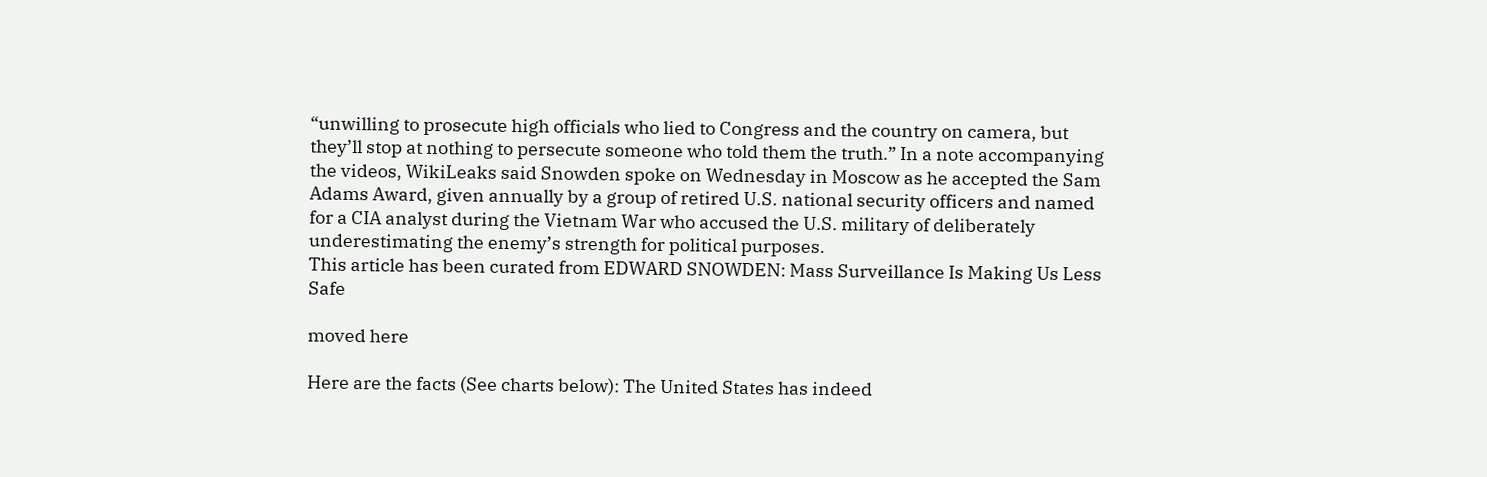“unwilling to prosecute high officials who lied to Congress and the country on camera, but they’ll stop at nothing to persecute someone who told them the truth.” In a note accompanying the videos, WikiLeaks said Snowden spoke on Wednesday in Moscow as he accepted the Sam Adams Award, given annually by a group of retired U.S. national security officers and named for a CIA analyst during the Vietnam War who accused the U.S. military of deliberately underestimating the enemy’s strength for political purposes.
This article has been curated from EDWARD SNOWDEN: Mass Surveillance Is Making Us Less Safe

moved here

Here are the facts (See charts below): The United States has indeed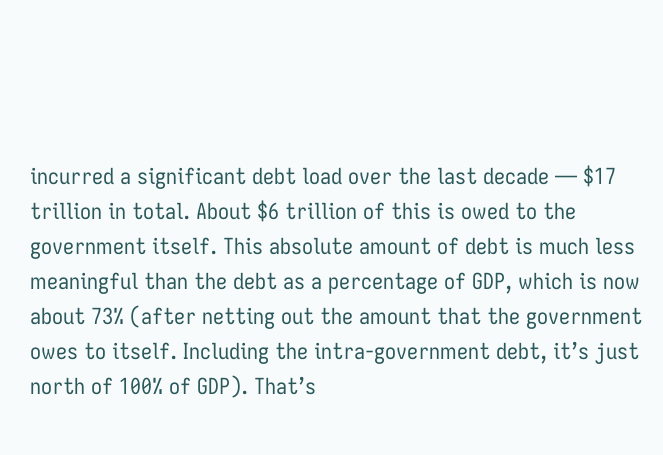incurred a significant debt load over the last decade — $17 trillion in total. About $6 trillion of this is owed to the government itself. This absolute amount of debt is much less meaningful than the debt as a percentage of GDP, which is now about 73% (after netting out the amount that the government owes to itself. Including the intra-government debt, it’s just north of 100% of GDP). That’s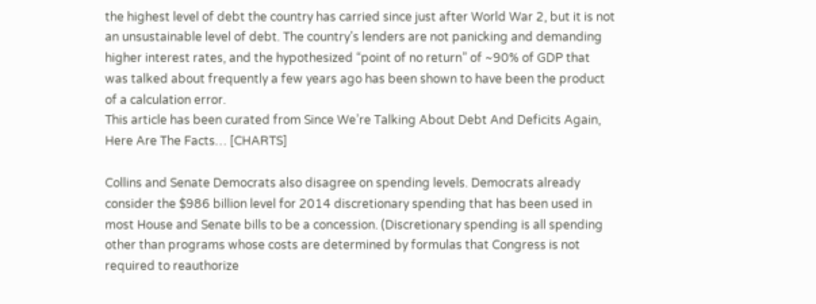the highest level of debt the country has carried since just after World War 2, but it is not an unsustainable level of debt. The country’s lenders are not panicking and demanding higher interest rates, and the hypothesized “point of no return” of ~90% of GDP that was talked about frequently a few years ago has been shown to have been the product of a calculation error.
This article has been curated from Since We’re Talking About Debt And Deficits Again, Here Are The Facts… [CHARTS]

Collins and Senate Democrats also disagree on spending levels. Democrats already consider the $986 billion level for 2014 discretionary spending that has been used in most House and Senate bills to be a concession. (Discretionary spending is all spending other than programs whose costs are determined by formulas that Congress is not required to reauthorize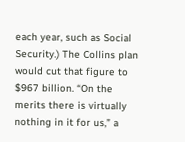each year, such as Social Security.) The Collins plan would cut that figure to $967 billion. “On the merits there is virtually nothing in it for us,” a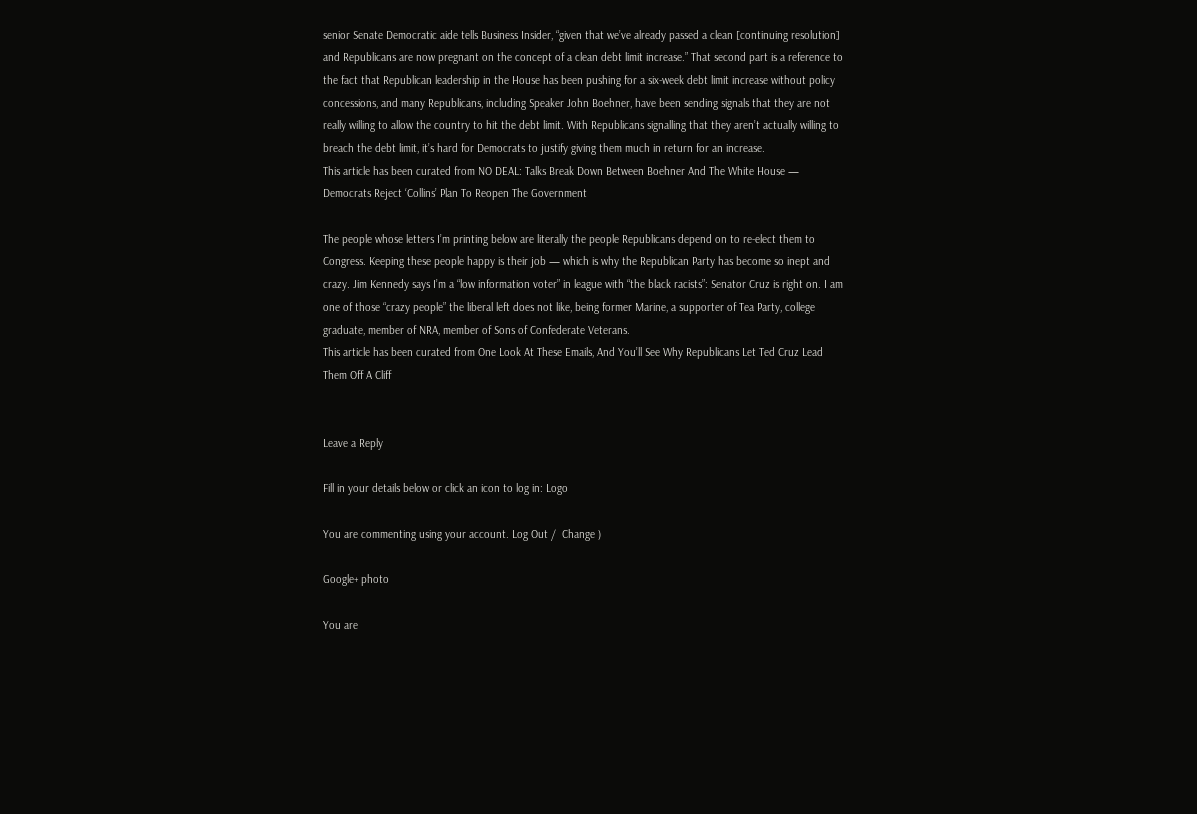senior Senate Democratic aide tells Business Insider, “given that we’ve already passed a clean [continuing resolution] and Republicans are now pregnant on the concept of a clean debt limit increase.” That second part is a reference to the fact that Republican leadership in the House has been pushing for a six-week debt limit increase without policy concessions, and many Republicans, including Speaker John Boehner, have been sending signals that they are not really willing to allow the country to hit the debt limit. With Republicans signalling that they aren’t actually willing to breach the debt limit, it’s hard for Democrats to justify giving them much in return for an increase.
This article has been curated from NO DEAL: Talks Break Down Between Boehner And The White House — Democrats Reject ‘Collins’ Plan To Reopen The Government

The people whose letters I’m printing below are literally the people Republicans depend on to re-elect them to Congress. Keeping these people happy is their job — which is why the Republican Party has become so inept and crazy. Jim Kennedy says I’m a “low information voter” in league with “the black racists”: Senator Cruz is right on. I am one of those “crazy people” the liberal left does not like, being former Marine, a supporter of Tea Party, college graduate, member of NRA, member of Sons of Confederate Veterans.
This article has been curated from One Look At These Emails, And You’ll See Why Republicans Let Ted Cruz Lead Them Off A Cliff


Leave a Reply

Fill in your details below or click an icon to log in: Logo

You are commenting using your account. Log Out /  Change )

Google+ photo

You are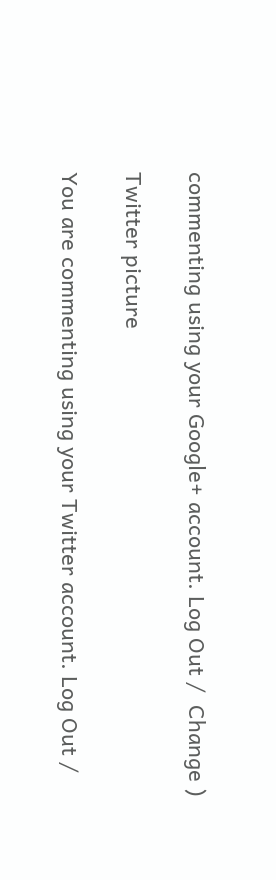commenting using your Google+ account. Log Out /  Change )

Twitter picture

You are commenting using your Twitter account. Log Out /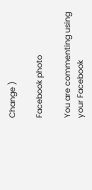Change )

Facebook photo

You are commenting using your Facebook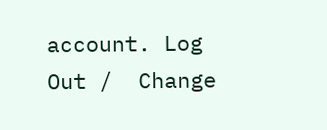account. Log Out /  Change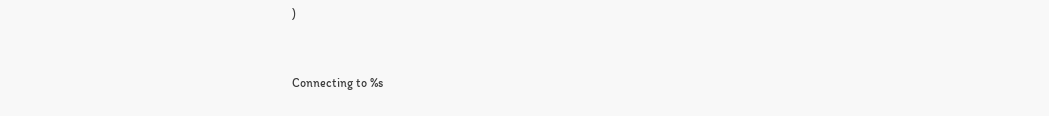)


Connecting to %s